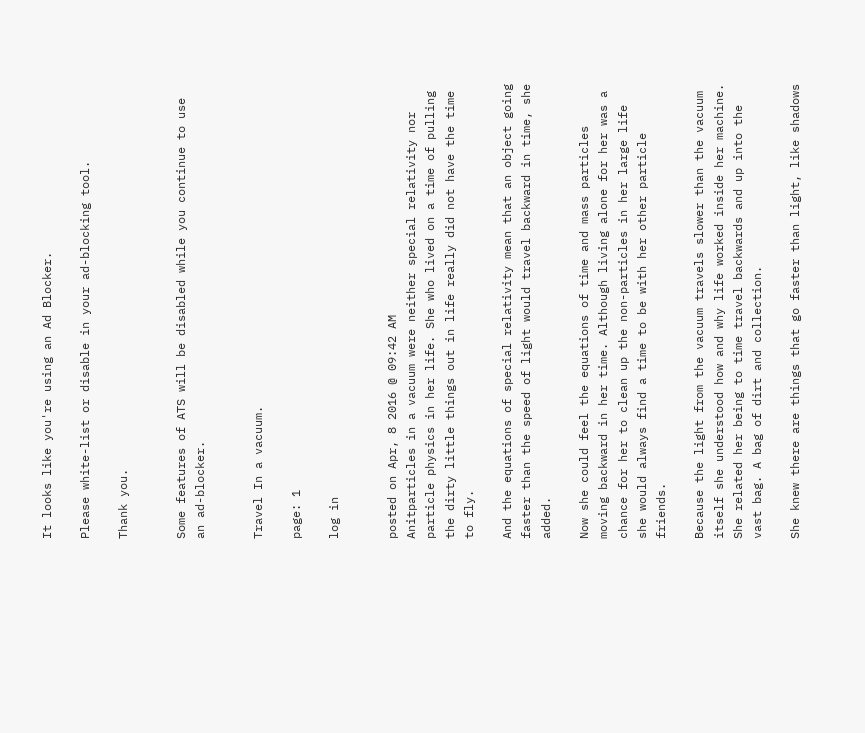It looks like you're using an Ad Blocker.

Please white-list or disable in your ad-blocking tool.

Thank you.


Some features of ATS will be disabled while you continue to use an ad-blocker.


Travel In a vacuum.

page: 1

log in


posted on Apr, 8 2016 @ 09:42 AM
Anitparticles in a vacuum were neither special relativity nor particle physics in her life. She who lived on a time of pulling the dirty little things out in life really did not have the time to fly.

And the equations of special relativity mean that an object going faster than the speed of light would travel backward in time, she added.

Now she could feel the equations of time and mass particles moving backward in her time. Although living alone for her was a chance for her to clean up the non-particles in her large life she would always find a time to be with her other particle friends.

Because the light from the vacuum travels slower than the vacuum itself she understood how and why life worked inside her machine. She related her being to time travel backwards and up into the vast bag. A bag of dirt and collection.

She knew there are things that go faster than light, like shadows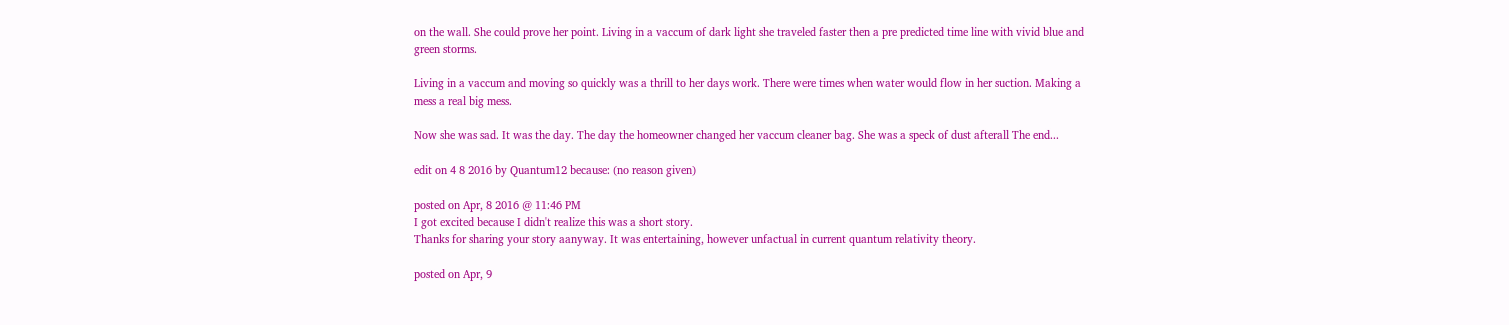on the wall. She could prove her point. Living in a vaccum of dark light she traveled faster then a pre predicted time line with vivid blue and green storms.

Living in a vaccum and moving so quickly was a thrill to her days work. There were times when water would flow in her suction. Making a mess a real big mess.

Now she was sad. It was the day. The day the homeowner changed her vaccum cleaner bag. She was a speck of dust afterall The end...

edit on 4 8 2016 by Quantum12 because: (no reason given)

posted on Apr, 8 2016 @ 11:46 PM
I got excited because I didn't realize this was a short story.
Thanks for sharing your story aanyway. It was entertaining, however unfactual in current quantum relativity theory.

posted on Apr, 9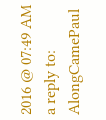2016 @ 07:49 AM
a reply to: AlongCamePaul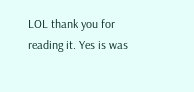LOL thank you for reading it. Yes is was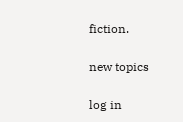fiction.

new topics

log in